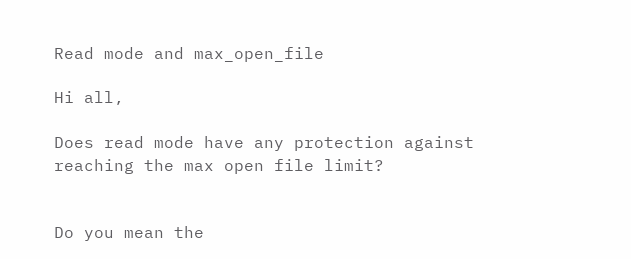Read mode and max_open_file

Hi all,

Does read mode have any protection against reaching the max open file limit?


Do you mean the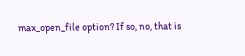max_open_file option? If so, no, that is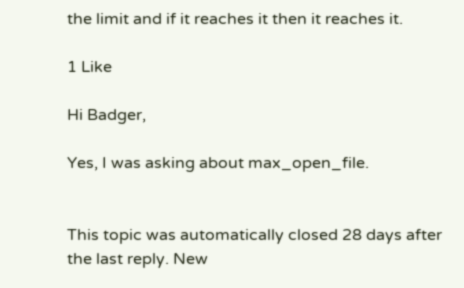the limit and if it reaches it then it reaches it.

1 Like

Hi Badger,

Yes, I was asking about max_open_file.


This topic was automatically closed 28 days after the last reply. New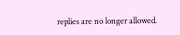replies are no longer allowed.